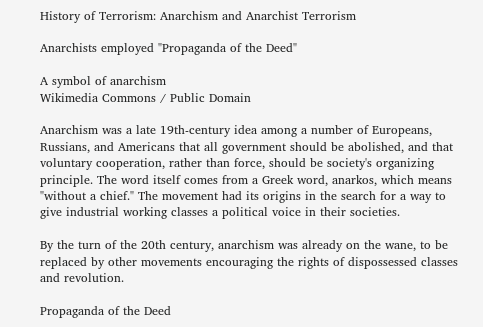History of Terrorism: Anarchism and Anarchist Terrorism

Anarchists employed "Propaganda of the Deed"

A symbol of anarchism
Wikimedia Commons / Public Domain

Anarchism was a late 19th-century idea among a number of Europeans, Russians, and Americans that all government should be abolished, and that voluntary cooperation, rather than force, should be society's organizing principle. The word itself comes from a Greek word, anarkos, which means "without a chief." The movement had its origins in the search for a way to give industrial working classes a political voice in their societies.

By the turn of the 20th century, anarchism was already on the wane, to be replaced by other movements encouraging the rights of dispossessed classes and revolution.

Propaganda of the Deed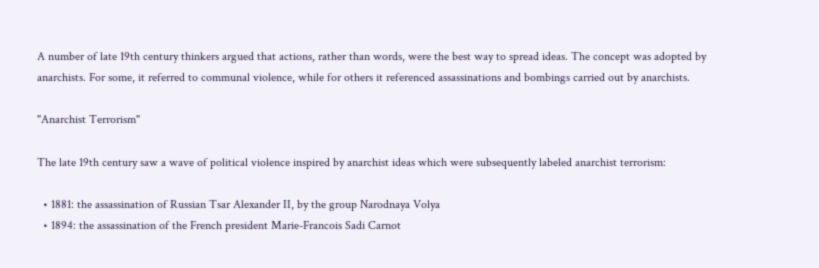A number of late 19th century thinkers argued that actions, rather than words, were the best way to spread ideas. The concept was adopted by anarchists. For some, it referred to communal violence, while for others it referenced assassinations and bombings carried out by anarchists.

"Anarchist Terrorism"

The late 19th century saw a wave of political violence inspired by anarchist ideas which were subsequently labeled anarchist terrorism:

  • 1881: the assassination of Russian Tsar Alexander II, by the group Narodnaya Volya
  • 1894: the assassination of the French president Marie-Francois Sadi Carnot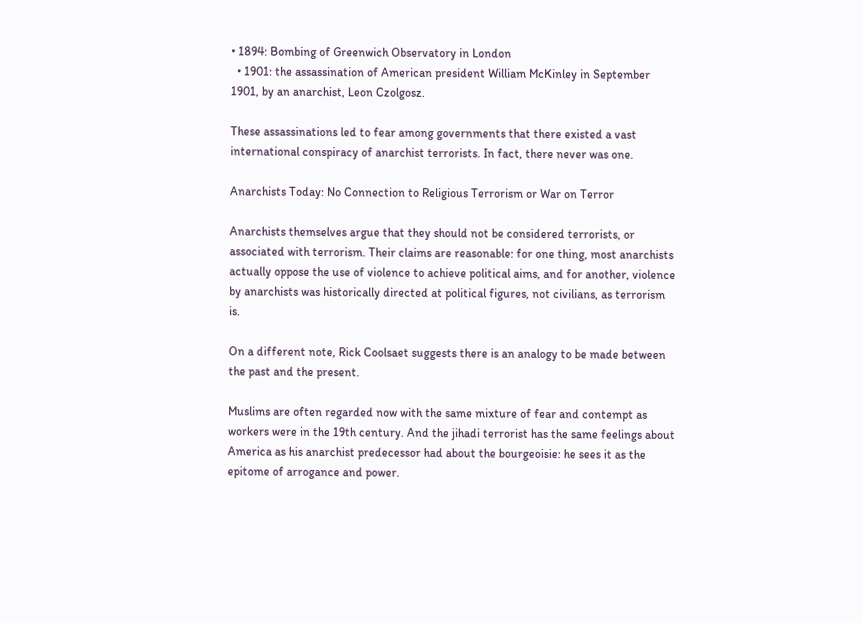• 1894: Bombing of Greenwich Observatory in London
  • 1901: the assassination of American president William McKinley in September 1901, by an anarchist, Leon Czolgosz.

These assassinations led to fear among governments that there existed a vast international conspiracy of anarchist terrorists. In fact, there never was one.

Anarchists Today: No Connection to Religious Terrorism or War on Terror

Anarchists themselves argue that they should not be considered terrorists, or associated with terrorism. Their claims are reasonable: for one thing, most anarchists actually oppose the use of violence to achieve political aims, and for another, violence by anarchists was historically directed at political figures, not civilians, as terrorism is.

On a different note, Rick Coolsaet suggests there is an analogy to be made between the past and the present.

Muslims are often regarded now with the same mixture of fear and contempt as workers were in the 19th century. And the jihadi terrorist has the same feelings about America as his anarchist predecessor had about the bourgeoisie: he sees it as the epitome of arrogance and power.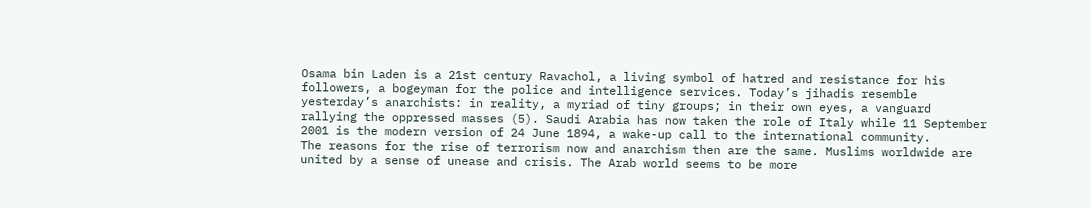Osama bin Laden is a 21st century Ravachol, a living symbol of hatred and resistance for his followers, a bogeyman for the police and intelligence services. Today’s jihadis resemble yesterday’s anarchists: in reality, a myriad of tiny groups; in their own eyes, a vanguard rallying the oppressed masses (5). Saudi Arabia has now taken the role of Italy while 11 September 2001 is the modern version of 24 June 1894, a wake-up call to the international community.
The reasons for the rise of terrorism now and anarchism then are the same. Muslims worldwide are united by a sense of unease and crisis. The Arab world seems to be more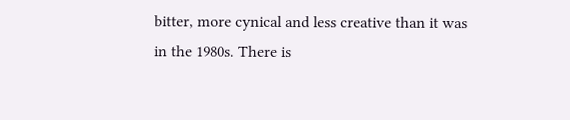bitter, more cynical and less creative than it was in the 1980s. There is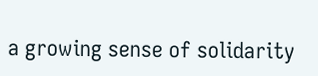a growing sense of solidarity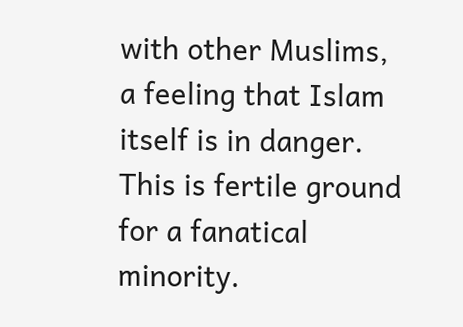with other Muslims, a feeling that Islam itself is in danger. This is fertile ground for a fanatical minority.